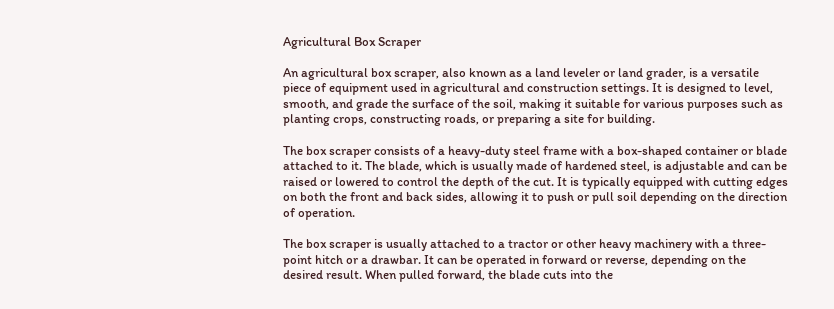Agricultural Box Scraper

An agricultural box scraper, also known as a land leveler or land grader, is a versatile piece of equipment used in agricultural and construction settings. It is designed to level, smooth, and grade the surface of the soil, making it suitable for various purposes such as planting crops, constructing roads, or preparing a site for building.

The box scraper consists of a heavy-duty steel frame with a box-shaped container or blade attached to it. The blade, which is usually made of hardened steel, is adjustable and can be raised or lowered to control the depth of the cut. It is typically equipped with cutting edges on both the front and back sides, allowing it to push or pull soil depending on the direction of operation.

The box scraper is usually attached to a tractor or other heavy machinery with a three-point hitch or a drawbar. It can be operated in forward or reverse, depending on the desired result. When pulled forward, the blade cuts into the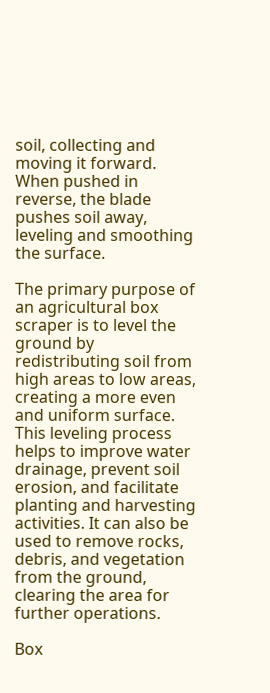soil, collecting and moving it forward. When pushed in reverse, the blade pushes soil away, leveling and smoothing the surface.

The primary purpose of an agricultural box scraper is to level the ground by redistributing soil from high areas to low areas, creating a more even and uniform surface. This leveling process helps to improve water drainage, prevent soil erosion, and facilitate planting and harvesting activities. It can also be used to remove rocks, debris, and vegetation from the ground, clearing the area for further operations.

Box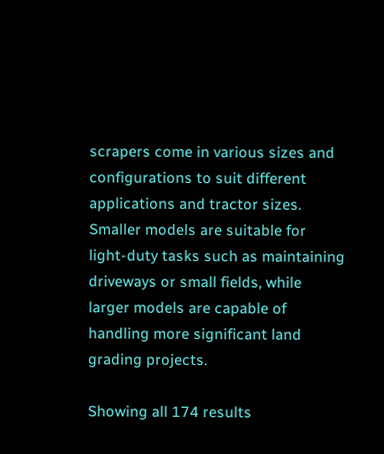scrapers come in various sizes and configurations to suit different applications and tractor sizes. Smaller models are suitable for light-duty tasks such as maintaining driveways or small fields, while larger models are capable of handling more significant land grading projects.

Showing all 174 results